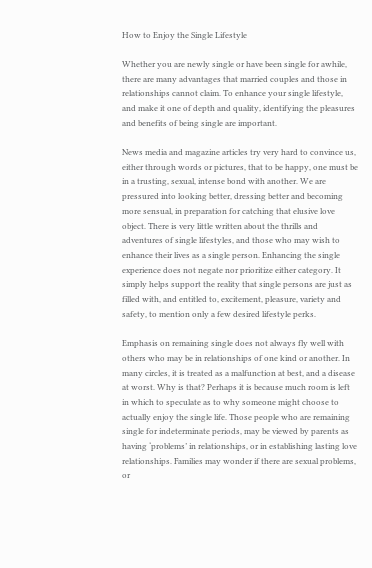How to Enjoy the Single Lifestyle

Whether you are newly single or have been single for awhile, there are many advantages that married couples and those in relationships cannot claim. To enhance your single lifestyle, and make it one of depth and quality, identifying the pleasures and benefits of being single are important.

News media and magazine articles try very hard to convince us, either through words or pictures, that to be happy, one must be in a trusting, sexual, intense bond with another. We are pressured into looking better, dressing better and becoming more sensual, in preparation for catching that elusive love object. There is very little written about the thrills and adventures of single lifestyles, and those who may wish to enhance their lives as a single person. Enhancing the single experience does not negate nor prioritize either category. It simply helps support the reality that single persons are just as filled with, and entitled to, excitement, pleasure, variety and safety, to mention only a few desired lifestyle perks.

Emphasis on remaining single does not always fly well with others who may be in relationships of one kind or another. In many circles, it is treated as a malfunction at best, and a disease at worst. Why is that? Perhaps it is because much room is left in which to speculate as to why someone might choose to actually enjoy the single life. Those people who are remaining single for indeterminate periods, may be viewed by parents as having ‘problems’ in relationships, or in establishing lasting love relationships. Families may wonder if there are sexual problems, or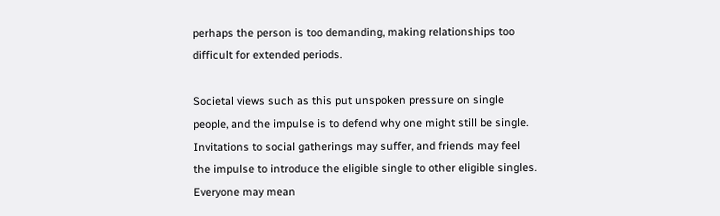perhaps the person is too demanding, making relationships too difficult for extended periods.

Societal views such as this put unspoken pressure on single people, and the impulse is to defend why one might still be single. Invitations to social gatherings may suffer, and friends may feel the impulse to introduce the eligible single to other eligible singles. Everyone may mean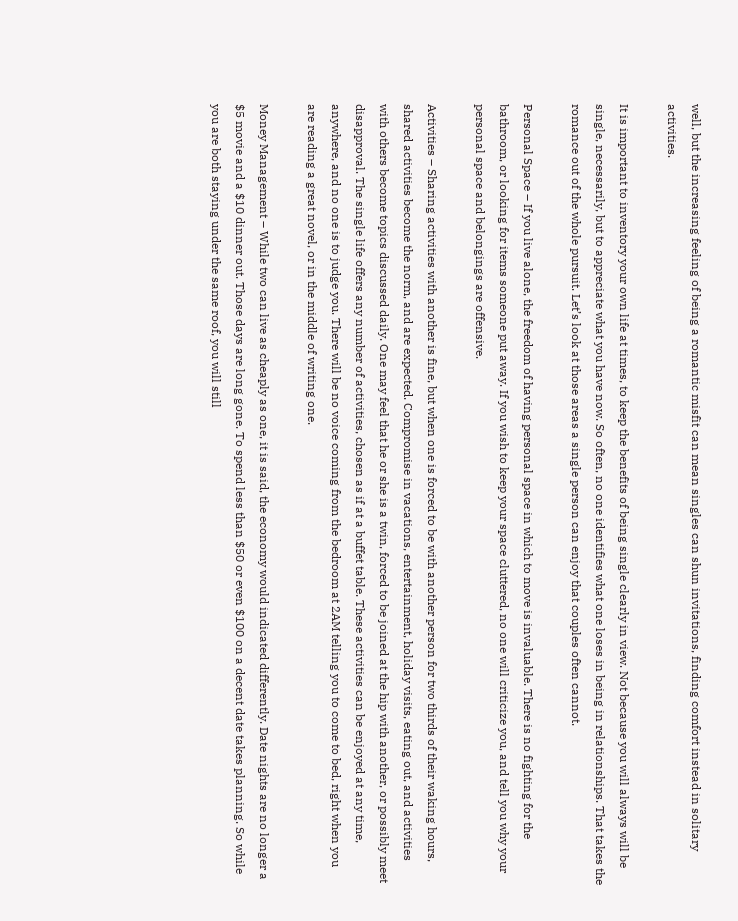well, but the increasing feeling of being a romantic misfit can mean singles can shun invitations, finding comfort instead in solitary activities.

It is important to inventory your own life at times, to keep the benefits of being single clearly in view. Not because you will always will be single, necessarily, but to appreciate what you have now. So often, no one identifies what one loses in being in relationships. That takes the romance out of the whole pursuit. Let’s look at those areas a single person can enjoy that couples often cannot.

Personal Space – If you live alone, the freedom of having personal space in which to move is invaluable. There is no fighting for the bathroom, or looking for items someone put away. If you wish to keep your space cluttered, no one will criticize you, and tell you why your personal space and belongings are offensive.

Activities – Sharing activities with another is fine, but when one is forced to be with another person for two thirds of their waking hours, shared activities become the norm, and are expected. Compromise in vacations, entertainment, holiday visits, eating out, and activities with others become topics discussed daily. One may feel that he or she is a twin, forced to be joined at the hip with another, or possibly meet disapproval. The single life offers any number of activities, chosen as if at a buffet table. These activities can be enjoyed at any time, anywhere, and no one is to judge you. There will be no voice coming from the bedroom at 2AM telling you to come to bed, right when you are reading a great novel, or in the middle of writing one.

Money Management – While two can live as cheaply as one, it is said, the economy would indicated differently. Date nights are no longer a $5 movie and a $10 dinner out. Those days are long gone. To spend less than $50 or even $100 on a decent date takes planning. So while you are both staying under the same roof, you will still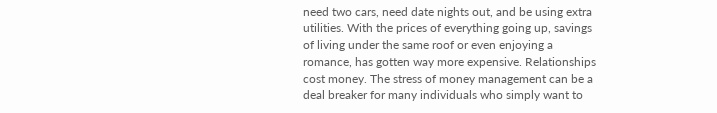need two cars, need date nights out, and be using extra utilities. With the prices of everything going up, savings of living under the same roof or even enjoying a romance, has gotten way more expensive. Relationships cost money. The stress of money management can be a deal breaker for many individuals who simply want to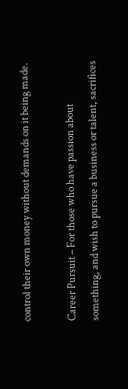control their own money without demands on it being made.

Career Pursuit – For those who have passion about something, and wish to pursue a business or talent, sacrifices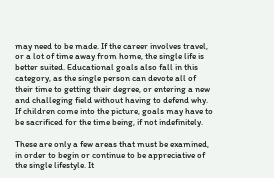may need to be made. If the career involves travel, or a lot of time away from home, the single life is better suited. Educational goals also fall in this category, as the single person can devote all of their time to getting their degree, or entering a new and challeging field without having to defend why. If children come into the picture, goals may have to be sacrificed for the time being, if not indefinitely.

These are only a few areas that must be examined, in order to begin or continue to be appreciative of the single lifestyle. It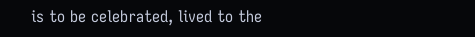is to be celebrated, lived to the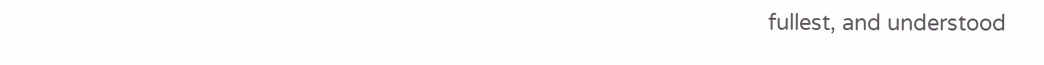fullest, and understood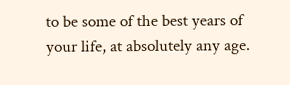to be some of the best years of your life, at absolutely any age.